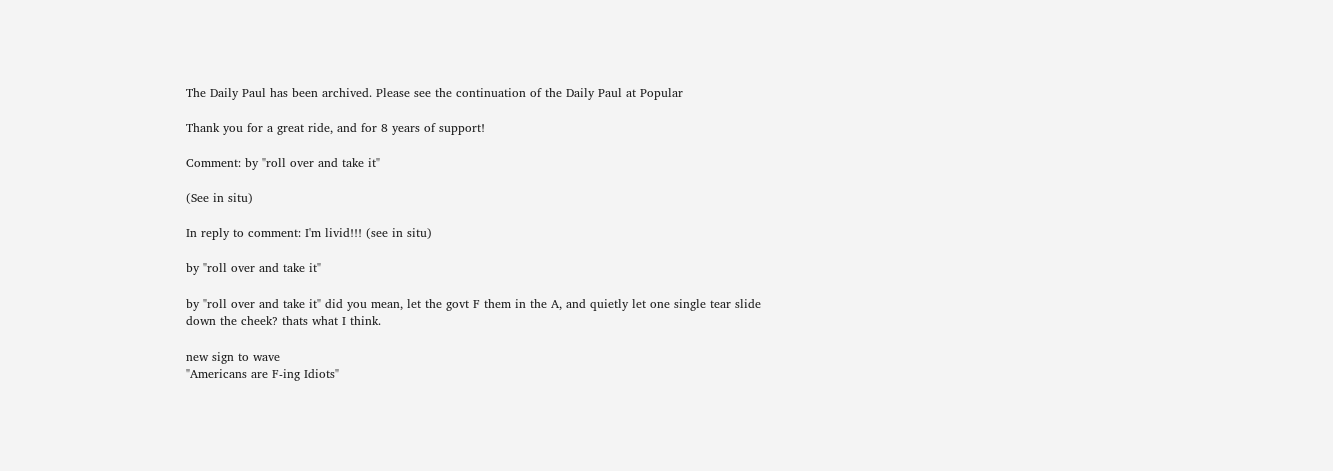The Daily Paul has been archived. Please see the continuation of the Daily Paul at Popular

Thank you for a great ride, and for 8 years of support!

Comment: by "roll over and take it"

(See in situ)

In reply to comment: I'm livid!!! (see in situ)

by "roll over and take it"

by "roll over and take it" did you mean, let the govt F them in the A, and quietly let one single tear slide down the cheek? thats what I think.

new sign to wave
"Americans are F-ing Idiots"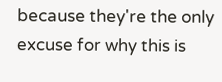because they're the only excuse for why this is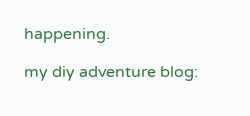happening.

my diy adventure blog: